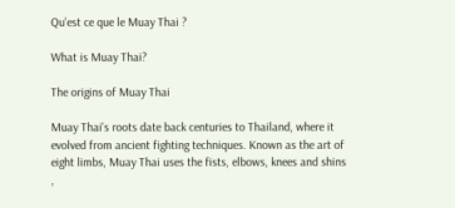Qu'est ce que le Muay Thai ?

What is Muay Thai?

The origins of Muay Thai

Muay Thai's roots date back centuries to Thailand, where it evolved from ancient fighting techniques. Known as the art of eight limbs, Muay Thai uses the fists, elbows, knees and shins ,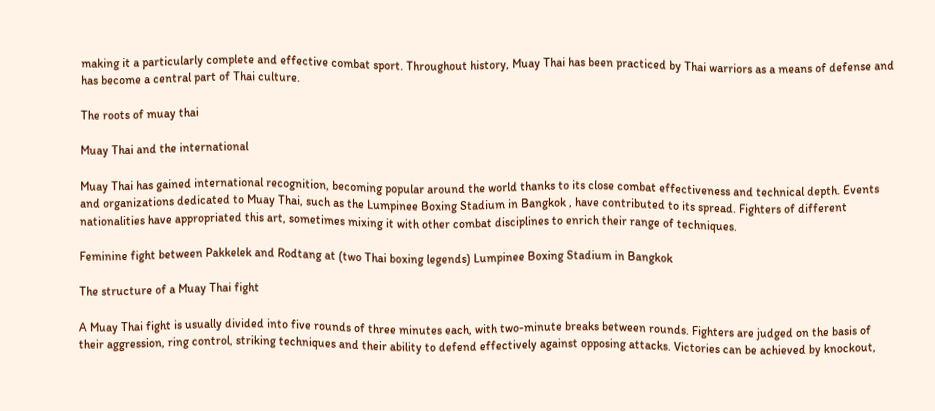making it a particularly complete and effective combat sport. Throughout history, Muay Thai has been practiced by Thai warriors as a means of defense and has become a central part of Thai culture.

The roots of muay thai

Muay Thai and the international

Muay Thai has gained international recognition, becoming popular around the world thanks to its close combat effectiveness and technical depth. Events and organizations dedicated to Muay Thai, such as the Lumpinee Boxing Stadium in Bangkok , have contributed to its spread. Fighters of different nationalities have appropriated this art, sometimes mixing it with other combat disciplines to enrich their range of techniques.

Feminine fight between Pakkelek and Rodtang at (two Thai boxing legends) Lumpinee Boxing Stadium in Bangkok

The structure of a Muay Thai fight

A Muay Thai fight is usually divided into five rounds of three minutes each, with two-minute breaks between rounds. Fighters are judged on the basis of their aggression, ring control, striking techniques and their ability to defend effectively against opposing attacks. Victories can be achieved by knockout,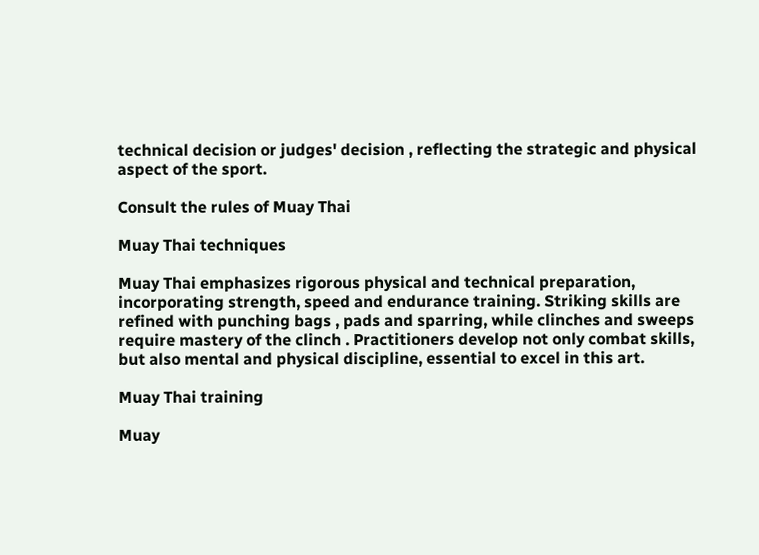technical decision or judges' decision , reflecting the strategic and physical aspect of the sport.

Consult the rules of Muay Thai

Muay Thai techniques

Muay Thai emphasizes rigorous physical and technical preparation, incorporating strength, speed and endurance training. Striking skills are refined with punching bags , pads and sparring, while clinches and sweeps require mastery of the clinch . Practitioners develop not only combat skills, but also mental and physical discipline, essential to excel in this art.

Muay Thai training

Muay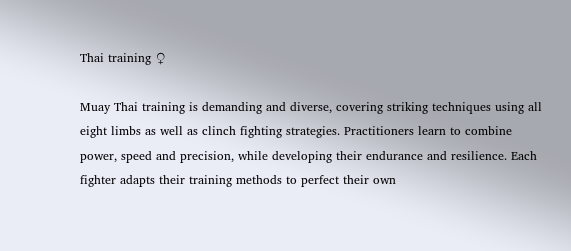Thai training ♀

Muay Thai training is demanding and diverse, covering striking techniques using all eight limbs as well as clinch fighting strategies. Practitioners learn to combine power, speed and precision, while developing their endurance and resilience. Each fighter adapts their training methods to perfect their own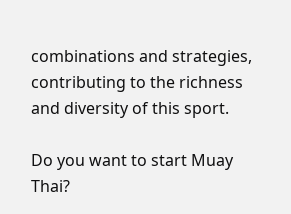combinations and strategies, contributing to the richness and diversity of this sport.

Do you want to start Muay Thai?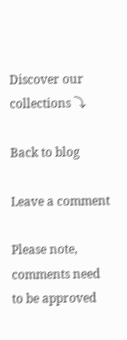Discover our collections ⤵

Back to blog

Leave a comment

Please note, comments need to be approved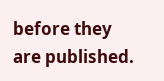before they are published.